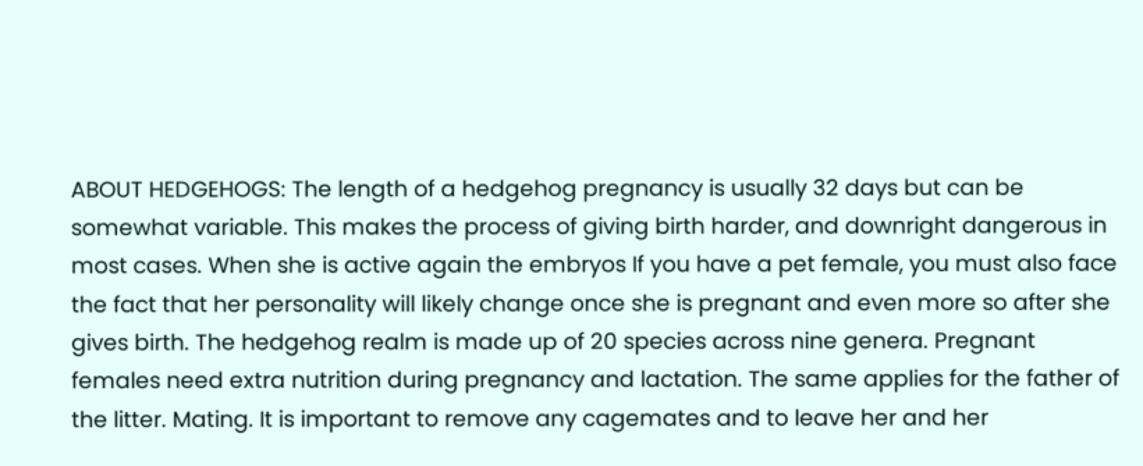ABOUT HEDGEHOGS: The length of a hedgehog pregnancy is usually 32 days but can be somewhat variable. This makes the process of giving birth harder, and downright dangerous in most cases. When she is active again the embryos If you have a pet female, you must also face the fact that her personality will likely change once she is pregnant and even more so after she gives birth. The hedgehog realm is made up of 20 species across nine genera. Pregnant females need extra nutrition during pregnancy and lactation. The same applies for the father of the litter. Mating. It is important to remove any cagemates and to leave her and her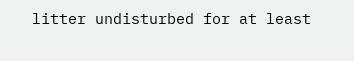litter undisturbed for at least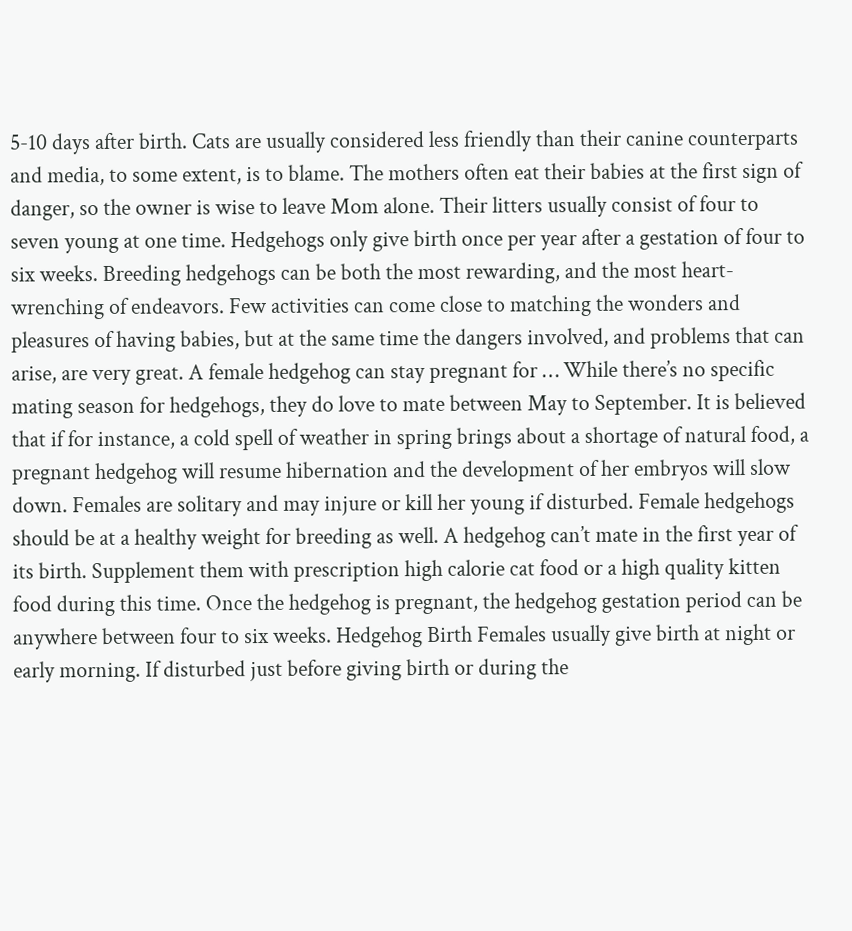5-10 days after birth. Cats are usually considered less friendly than their canine counterparts and media, to some extent, is to blame. The mothers often eat their babies at the first sign of danger, so the owner is wise to leave Mom alone. Their litters usually consist of four to seven young at one time. Hedgehogs only give birth once per year after a gestation of four to six weeks. Breeding hedgehogs can be both the most rewarding, and the most heart-wrenching of endeavors. Few activities can come close to matching the wonders and pleasures of having babies, but at the same time the dangers involved, and problems that can arise, are very great. A female hedgehog can stay pregnant for … While there’s no specific mating season for hedgehogs, they do love to mate between May to September. It is believed that if for instance, a cold spell of weather in spring brings about a shortage of natural food, a pregnant hedgehog will resume hibernation and the development of her embryos will slow down. Females are solitary and may injure or kill her young if disturbed. Female hedgehogs should be at a healthy weight for breeding as well. A hedgehog can’t mate in the first year of its birth. Supplement them with prescription high calorie cat food or a high quality kitten food during this time. Once the hedgehog is pregnant, the hedgehog gestation period can be anywhere between four to six weeks. Hedgehog Birth Females usually give birth at night or early morning. If disturbed just before giving birth or during the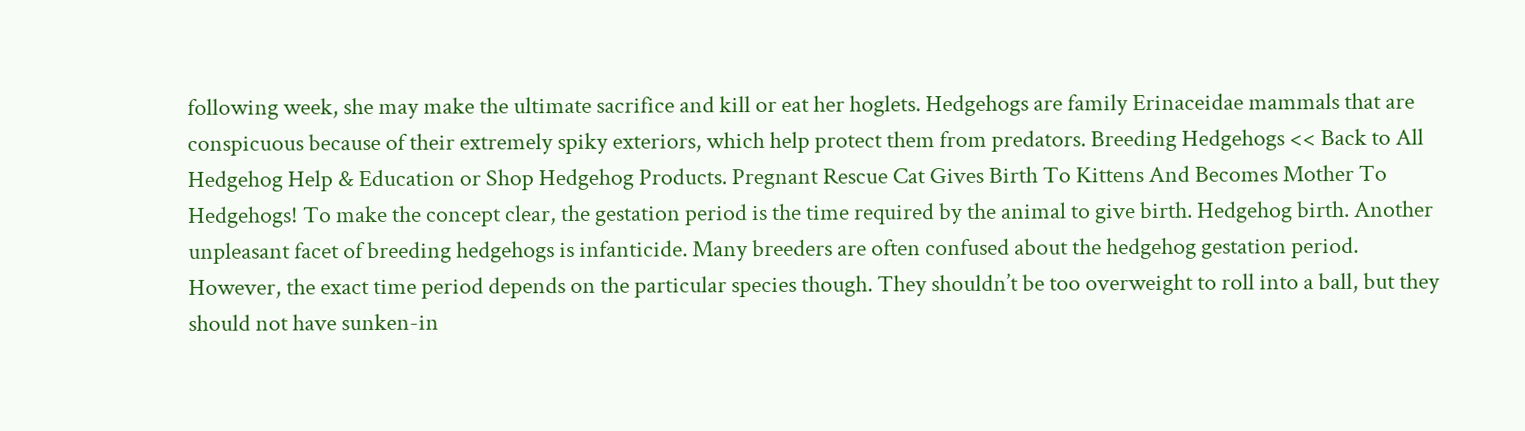following week, she may make the ultimate sacrifice and kill or eat her hoglets. Hedgehogs are family Erinaceidae mammals that are conspicuous because of their extremely spiky exteriors, which help protect them from predators. Breeding Hedgehogs << Back to All Hedgehog Help & Education or Shop Hedgehog Products. Pregnant Rescue Cat Gives Birth To Kittens And Becomes Mother To Hedgehogs! To make the concept clear, the gestation period is the time required by the animal to give birth. Hedgehog birth. Another unpleasant facet of breeding hedgehogs is infanticide. Many breeders are often confused about the hedgehog gestation period. However, the exact time period depends on the particular species though. They shouldn’t be too overweight to roll into a ball, but they should not have sunken-in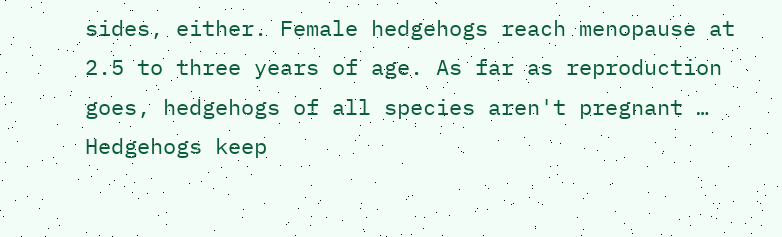sides, either. Female hedgehogs reach menopause at 2.5 to three years of age. As far as reproduction goes, hedgehogs of all species aren't pregnant … Hedgehogs keep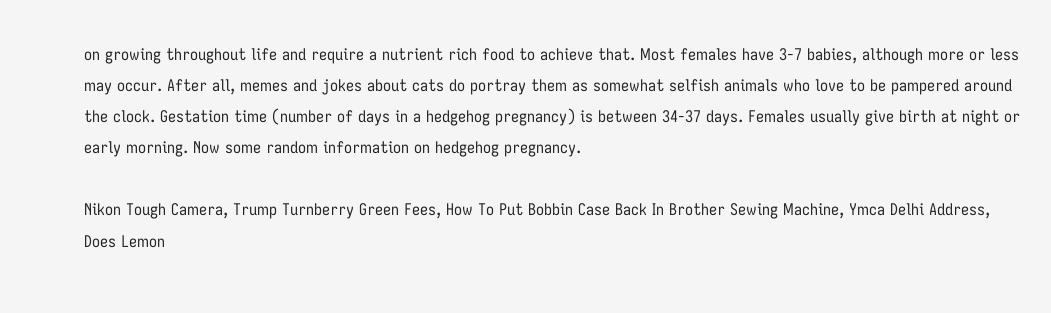on growing throughout life and require a nutrient rich food to achieve that. Most females have 3-7 babies, although more or less may occur. After all, memes and jokes about cats do portray them as somewhat selfish animals who love to be pampered around the clock. Gestation time (number of days in a hedgehog pregnancy) is between 34-37 days. Females usually give birth at night or early morning. Now some random information on hedgehog pregnancy.

Nikon Tough Camera, Trump Turnberry Green Fees, How To Put Bobbin Case Back In Brother Sewing Machine, Ymca Delhi Address, Does Lemon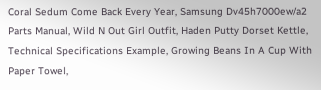Coral Sedum Come Back Every Year, Samsung Dv45h7000ew/a2 Parts Manual, Wild N Out Girl Outfit, Haden Putty Dorset Kettle, Technical Specifications Example, Growing Beans In A Cup With Paper Towel,